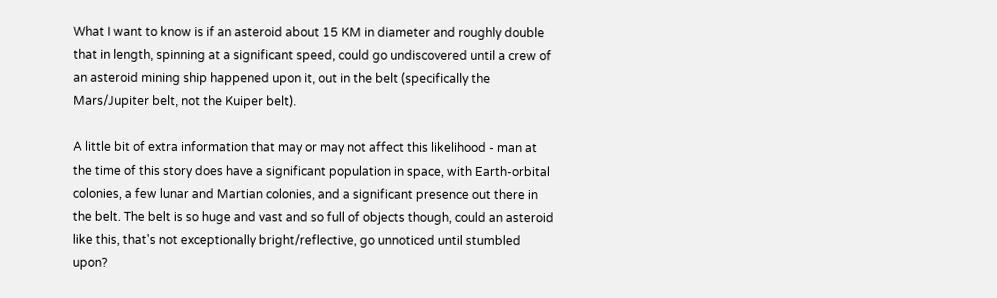What I want to know is if an asteroid about 15 KM in diameter and roughly double that in length, spinning at a significant speed, could go undiscovered until a crew of an asteroid mining ship happened upon it, out in the belt (specifically the Mars/Jupiter belt, not the Kuiper belt).

A little bit of extra information that may or may not affect this likelihood - man at the time of this story does have a significant population in space, with Earth-orbital colonies, a few lunar and Martian colonies, and a significant presence out there in the belt. The belt is so huge and vast and so full of objects though, could an asteroid like this, that's not exceptionally bright/reflective, go unnoticed until stumbled upon?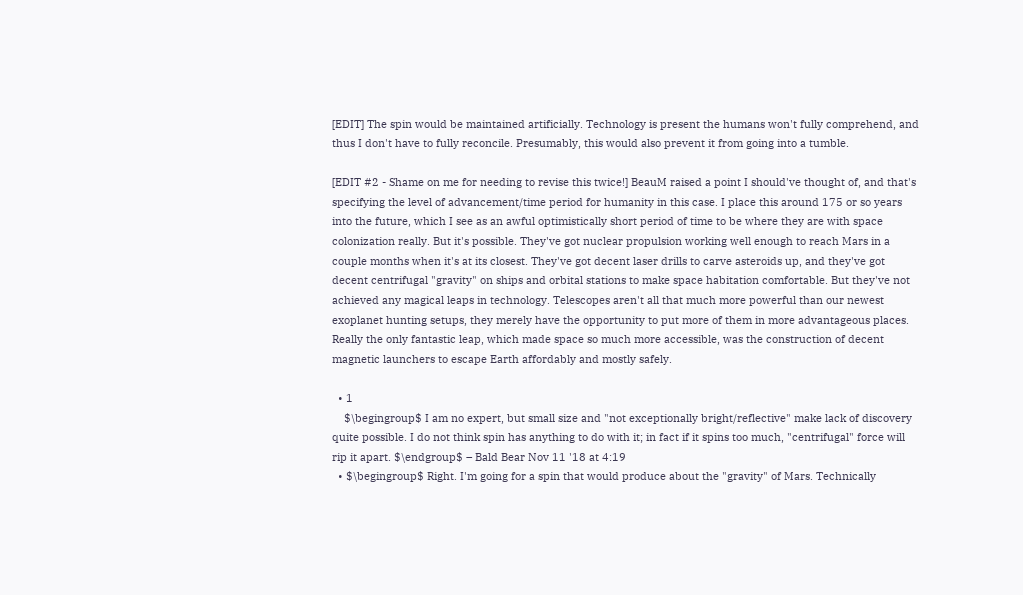[EDIT] The spin would be maintained artificially. Technology is present the humans won't fully comprehend, and thus I don't have to fully reconcile. Presumably, this would also prevent it from going into a tumble.

[EDIT #2 - Shame on me for needing to revise this twice!] BeauM raised a point I should've thought of, and that's specifying the level of advancement/time period for humanity in this case. I place this around 175 or so years into the future, which I see as an awful optimistically short period of time to be where they are with space colonization really. But it's possible. They've got nuclear propulsion working well enough to reach Mars in a couple months when it's at its closest. They've got decent laser drills to carve asteroids up, and they've got decent centrifugal "gravity" on ships and orbital stations to make space habitation comfortable. But they've not achieved any magical leaps in technology. Telescopes aren't all that much more powerful than our newest exoplanet hunting setups, they merely have the opportunity to put more of them in more advantageous places. Really the only fantastic leap, which made space so much more accessible, was the construction of decent magnetic launchers to escape Earth affordably and mostly safely.

  • 1
    $\begingroup$ I am no expert, but small size and "not exceptionally bright/reflective" make lack of discovery quite possible. I do not think spin has anything to do with it; in fact if it spins too much, "centrifugal" force will rip it apart. $\endgroup$ – Bald Bear Nov 11 '18 at 4:19
  • $\begingroup$ Right. I'm going for a spin that would produce about the "gravity" of Mars. Technically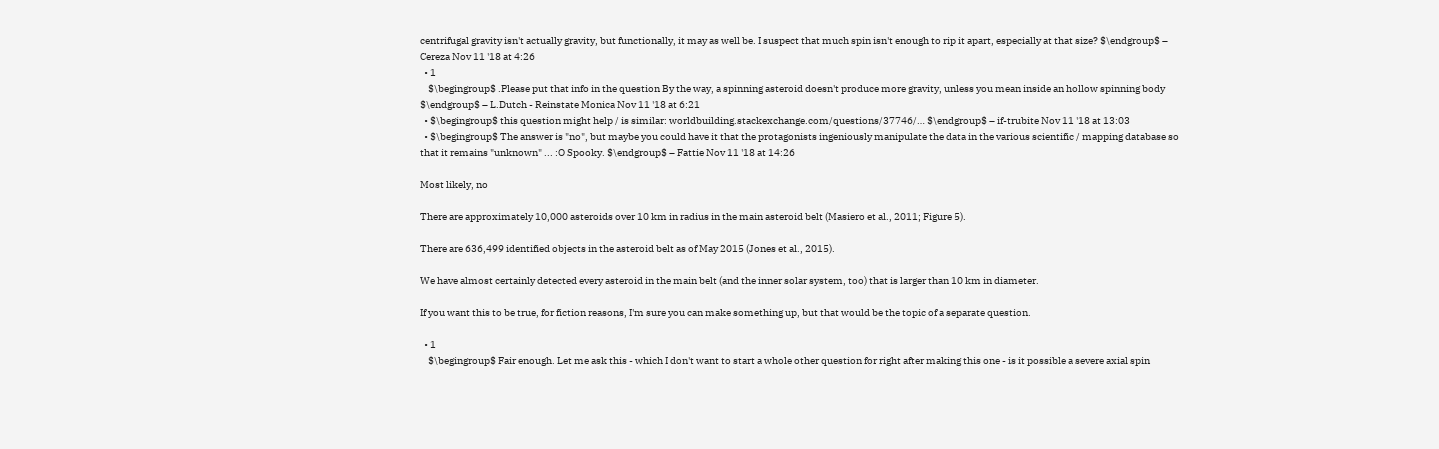centrifugal gravity isn't actually gravity, but functionally, it may as well be. I suspect that much spin isn't enough to rip it apart, especially at that size? $\endgroup$ – Cereza Nov 11 '18 at 4:26
  • 1
    $\begingroup$ .Please put that info in the question By the way, a spinning asteroid doesn't produce more gravity, unless you mean inside an hollow spinning body $\endgroup$ – L.Dutch - Reinstate Monica Nov 11 '18 at 6:21
  • $\begingroup$ this question might help / is similar: worldbuilding.stackexchange.com/questions/37746/… $\endgroup$ – if-trubite Nov 11 '18 at 13:03
  • $\begingroup$ The answer is "no", but maybe you could have it that the protagonists ingeniously manipulate the data in the various scientific / mapping database so that it remains "unknown" ... :O Spooky. $\endgroup$ – Fattie Nov 11 '18 at 14:26

Most likely, no

There are approximately 10,000 asteroids over 10 km in radius in the main asteroid belt (Masiero et al., 2011; Figure 5).

There are 636,499 identified objects in the asteroid belt as of May 2015 (Jones et al., 2015).

We have almost certainly detected every asteroid in the main belt (and the inner solar system, too) that is larger than 10 km in diameter.

If you want this to be true, for fiction reasons, I'm sure you can make something up, but that would be the topic of a separate question.

  • 1
    $\begingroup$ Fair enough. Let me ask this - which I don't want to start a whole other question for right after making this one - is it possible a severe axial spin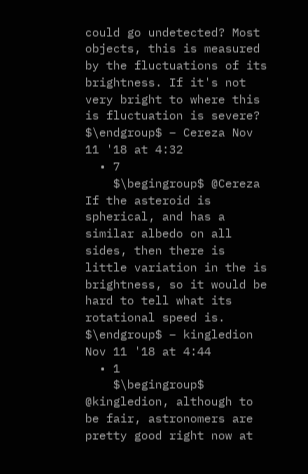could go undetected? Most objects, this is measured by the fluctuations of its brightness. If it's not very bright to where this is fluctuation is severe? $\endgroup$ – Cereza Nov 11 '18 at 4:32
  • 7
    $\begingroup$ @Cereza If the asteroid is spherical, and has a similar albedo on all sides, then there is little variation in the is brightness, so it would be hard to tell what its rotational speed is. $\endgroup$ – kingledion Nov 11 '18 at 4:44
  • 1
    $\begingroup$ @kingledion, although to be fair, astronomers are pretty good right now at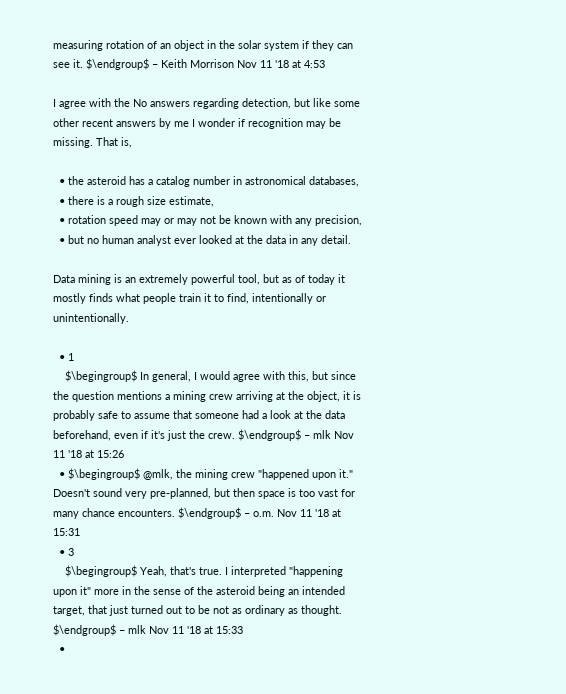measuring rotation of an object in the solar system if they can see it. $\endgroup$ – Keith Morrison Nov 11 '18 at 4:53

I agree with the No answers regarding detection, but like some other recent answers by me I wonder if recognition may be missing. That is,

  • the asteroid has a catalog number in astronomical databases,
  • there is a rough size estimate,
  • rotation speed may or may not be known with any precision,
  • but no human analyst ever looked at the data in any detail.

Data mining is an extremely powerful tool, but as of today it mostly finds what people train it to find, intentionally or unintentionally.

  • 1
    $\begingroup$ In general, I would agree with this, but since the question mentions a mining crew arriving at the object, it is probably safe to assume that someone had a look at the data beforehand, even if it's just the crew. $\endgroup$ – mlk Nov 11 '18 at 15:26
  • $\begingroup$ @mlk, the mining crew "happened upon it." Doesn't sound very pre-planned, but then space is too vast for many chance encounters. $\endgroup$ – o.m. Nov 11 '18 at 15:31
  • 3
    $\begingroup$ Yeah, that's true. I interpreted "happening upon it" more in the sense of the asteroid being an intended target, that just turned out to be not as ordinary as thought. $\endgroup$ – mlk Nov 11 '18 at 15:33
  •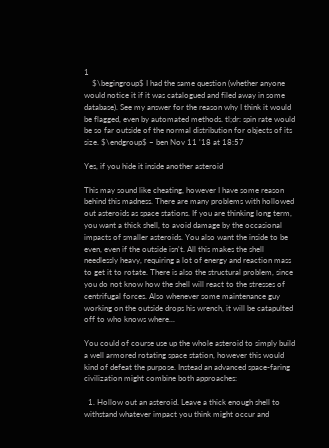1
    $\begingroup$ I had the same question (whether anyone would notice it if it was catalogued and filed away in some database). See my answer for the reason why I think it would be flagged, even by automated methods. tl;dr: spin rate would be so far outside of the normal distribution for objects of its size. $\endgroup$ – ben Nov 11 '18 at 18:57

Yes, if you hide it inside another asteroid

This may sound like cheating, however I have some reason behind this madness. There are many problems with hollowed out asteroids as space stations. If you are thinking long term, you want a thick shell, to avoid damage by the occasional impacts of smaller asteroids. You also want the inside to be even, even if the outside isn't. All this makes the shell needlessly heavy, requiring a lot of energy and reaction mass to get it to rotate. There is also the structural problem, since you do not know how the shell will react to the stresses of centrifugal forces. Also whenever some maintenance guy working on the outside drops his wrench, it will be catapulted off to who knows where...

You could of course use up the whole asteroid to simply build a well armored rotating space station, however this would kind of defeat the purpose. Instead an advanced space-faring civilization might combine both approaches:

  1. Hollow out an asteroid. Leave a thick enough shell to withstand whatever impact you think might occur and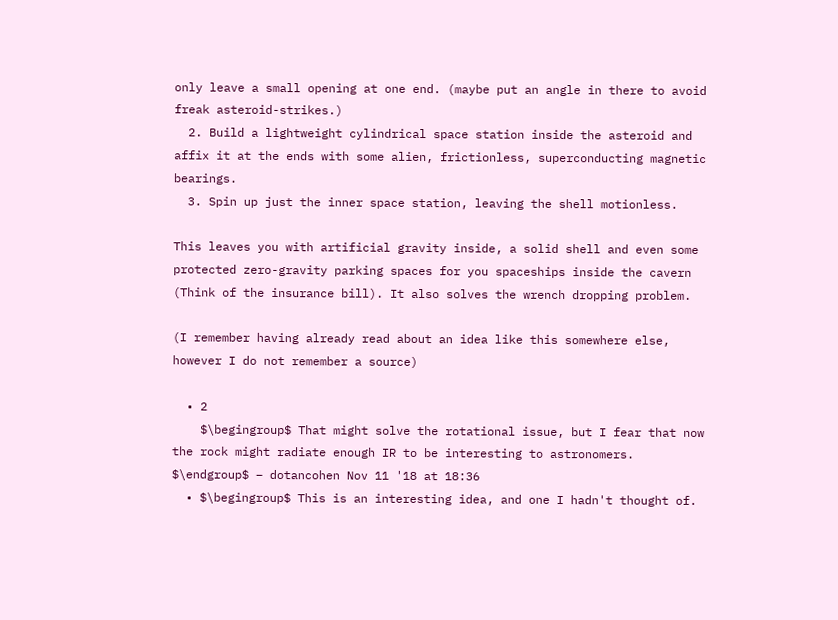only leave a small opening at one end. (maybe put an angle in there to avoid freak asteroid-strikes.)
  2. Build a lightweight cylindrical space station inside the asteroid and affix it at the ends with some alien, frictionless, superconducting magnetic bearings.
  3. Spin up just the inner space station, leaving the shell motionless.

This leaves you with artificial gravity inside, a solid shell and even some protected zero-gravity parking spaces for you spaceships inside the cavern (Think of the insurance bill). It also solves the wrench dropping problem.

(I remember having already read about an idea like this somewhere else, however I do not remember a source)

  • 2
    $\begingroup$ That might solve the rotational issue, but I fear that now the rock might radiate enough IR to be interesting to astronomers. $\endgroup$ – dotancohen Nov 11 '18 at 18:36
  • $\begingroup$ This is an interesting idea, and one I hadn't thought of.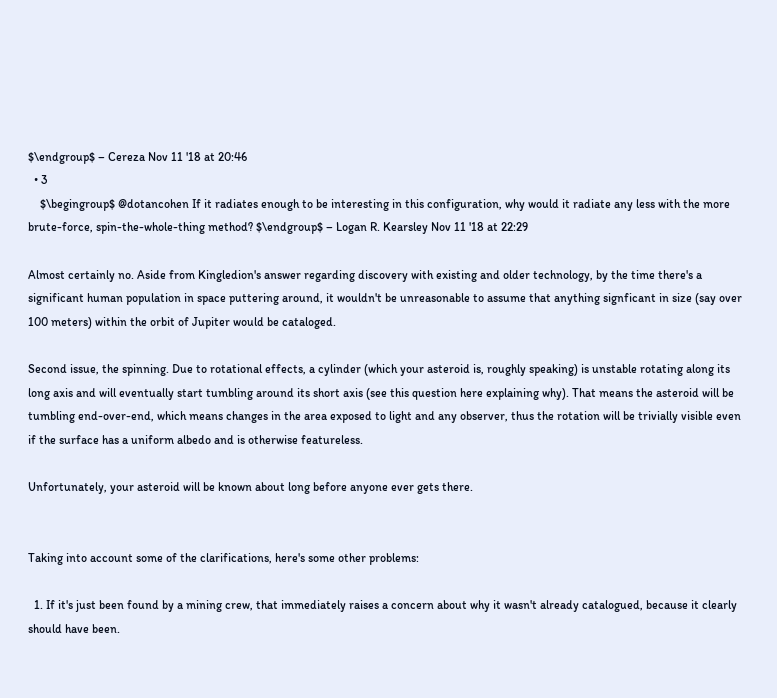$\endgroup$ – Cereza Nov 11 '18 at 20:46
  • 3
    $\begingroup$ @dotancohen If it radiates enough to be interesting in this configuration, why would it radiate any less with the more brute-force, spin-the-whole-thing method? $\endgroup$ – Logan R. Kearsley Nov 11 '18 at 22:29

Almost certainly no. Aside from Kingledion's answer regarding discovery with existing and older technology, by the time there's a significant human population in space puttering around, it wouldn't be unreasonable to assume that anything signficant in size (say over 100 meters) within the orbit of Jupiter would be cataloged.

Second issue, the spinning. Due to rotational effects, a cylinder (which your asteroid is, roughly speaking) is unstable rotating along its long axis and will eventually start tumbling around its short axis (see this question here explaining why). That means the asteroid will be tumbling end-over-end, which means changes in the area exposed to light and any observer, thus the rotation will be trivially visible even if the surface has a uniform albedo and is otherwise featureless.

Unfortunately, your asteroid will be known about long before anyone ever gets there.


Taking into account some of the clarifications, here's some other problems:

  1. If it's just been found by a mining crew, that immediately raises a concern about why it wasn't already catalogued, because it clearly should have been.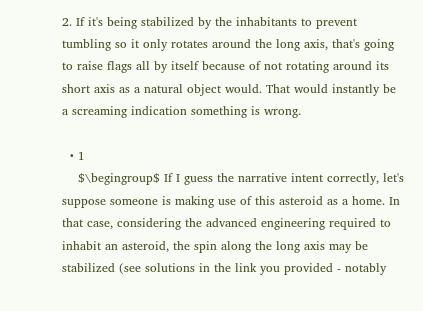2. If it's being stabilized by the inhabitants to prevent tumbling so it only rotates around the long axis, that's going to raise flags all by itself because of not rotating around its short axis as a natural object would. That would instantly be a screaming indication something is wrong.

  • 1
    $\begingroup$ If I guess the narrative intent correctly, let's suppose someone is making use of this asteroid as a home. In that case, considering the advanced engineering required to inhabit an asteroid, the spin along the long axis may be stabilized (see solutions in the link you provided - notably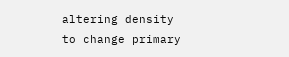altering density to change primary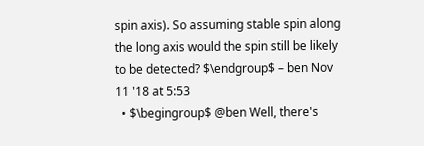spin axis). So assuming stable spin along the long axis would the spin still be likely to be detected? $\endgroup$ – ben Nov 11 '18 at 5:53
  • $\begingroup$ @ben Well, there's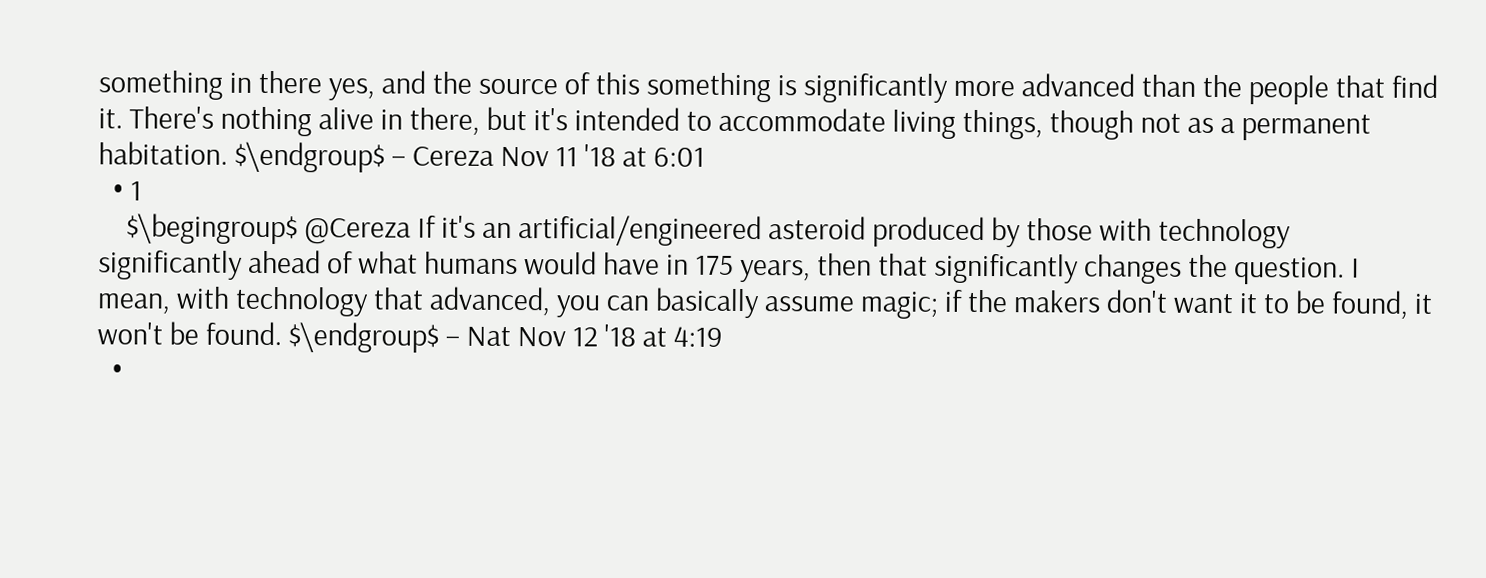something in there yes, and the source of this something is significantly more advanced than the people that find it. There's nothing alive in there, but it's intended to accommodate living things, though not as a permanent habitation. $\endgroup$ – Cereza Nov 11 '18 at 6:01
  • 1
    $\begingroup$ @Cereza If it's an artificial/engineered asteroid produced by those with technology significantly ahead of what humans would have in 175 years, then that significantly changes the question. I mean, with technology that advanced, you can basically assume magic; if the makers don't want it to be found, it won't be found. $\endgroup$ – Nat Nov 12 '18 at 4:19
  •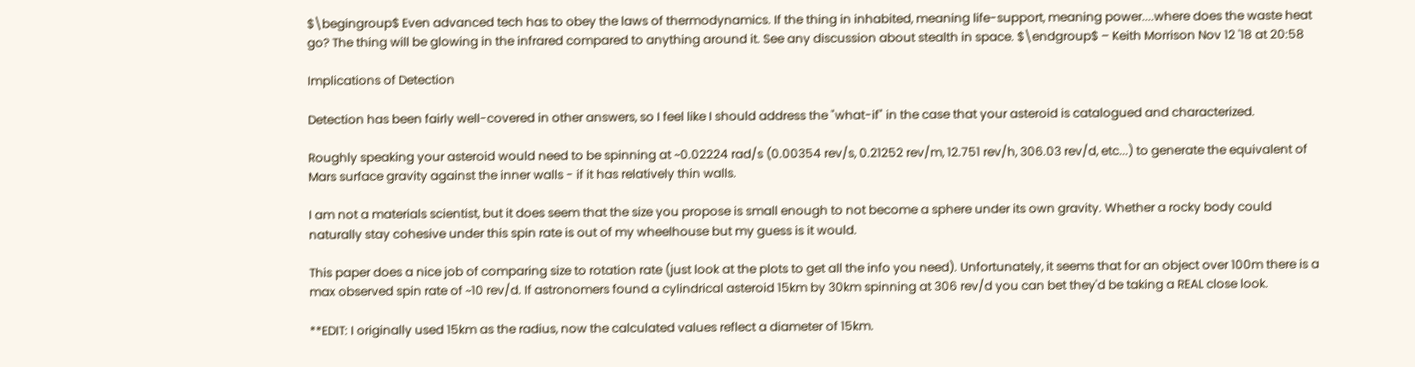$\begingroup$ Even advanced tech has to obey the laws of thermodynamics. If the thing in inhabited, meaning life-support, meaning power....where does the waste heat go? The thing will be glowing in the infrared compared to anything around it. See any discussion about stealth in space. $\endgroup$ – Keith Morrison Nov 12 '18 at 20:58

Implications of Detection

Detection has been fairly well-covered in other answers, so I feel like I should address the "what-if" in the case that your asteroid is catalogued and characterized.

Roughly speaking your asteroid would need to be spinning at ~0.02224 rad/s (0.00354 rev/s, 0.21252 rev/m, 12.751 rev/h, 306.03 rev/d, etc...) to generate the equivalent of Mars surface gravity against the inner walls - if it has relatively thin walls.

I am not a materials scientist, but it does seem that the size you propose is small enough to not become a sphere under its own gravity. Whether a rocky body could naturally stay cohesive under this spin rate is out of my wheelhouse but my guess is it would.

This paper does a nice job of comparing size to rotation rate (just look at the plots to get all the info you need). Unfortunately, it seems that for an object over 100m there is a max observed spin rate of ~10 rev/d. If astronomers found a cylindrical asteroid 15km by 30km spinning at 306 rev/d you can bet they'd be taking a REAL close look.

**EDIT: I originally used 15km as the radius, now the calculated values reflect a diameter of 15km.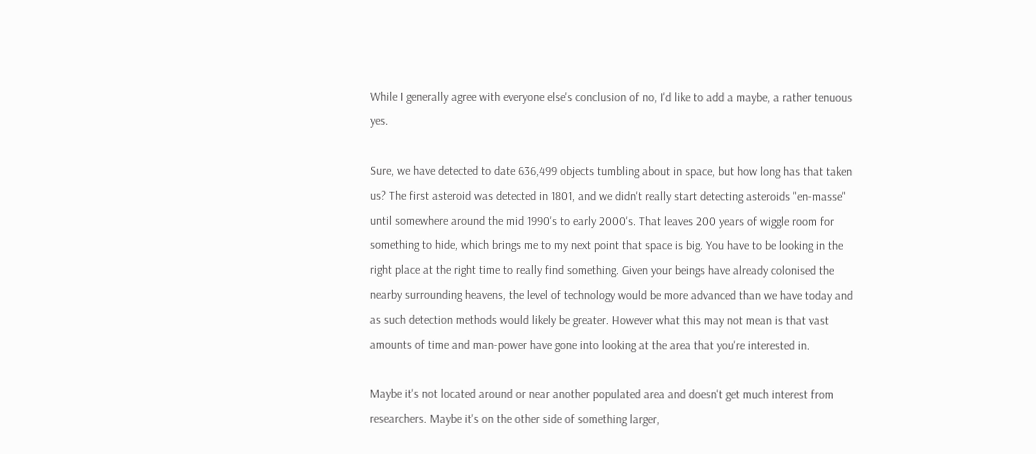While I generally agree with everyone else's conclusion of no, I'd like to add a maybe, a rather tenuous yes.

Sure, we have detected to date 636,499 objects tumbling about in space, but how long has that taken us? The first asteroid was detected in 1801, and we didn't really start detecting asteroids "en-masse" until somewhere around the mid 1990's to early 2000's. That leaves 200 years of wiggle room for something to hide, which brings me to my next point that space is big. You have to be looking in the right place at the right time to really find something. Given your beings have already colonised the nearby surrounding heavens, the level of technology would be more advanced than we have today and as such detection methods would likely be greater. However what this may not mean is that vast amounts of time and man-power have gone into looking at the area that you're interested in.

Maybe it's not located around or near another populated area and doesn't get much interest from researchers. Maybe it's on the other side of something larger,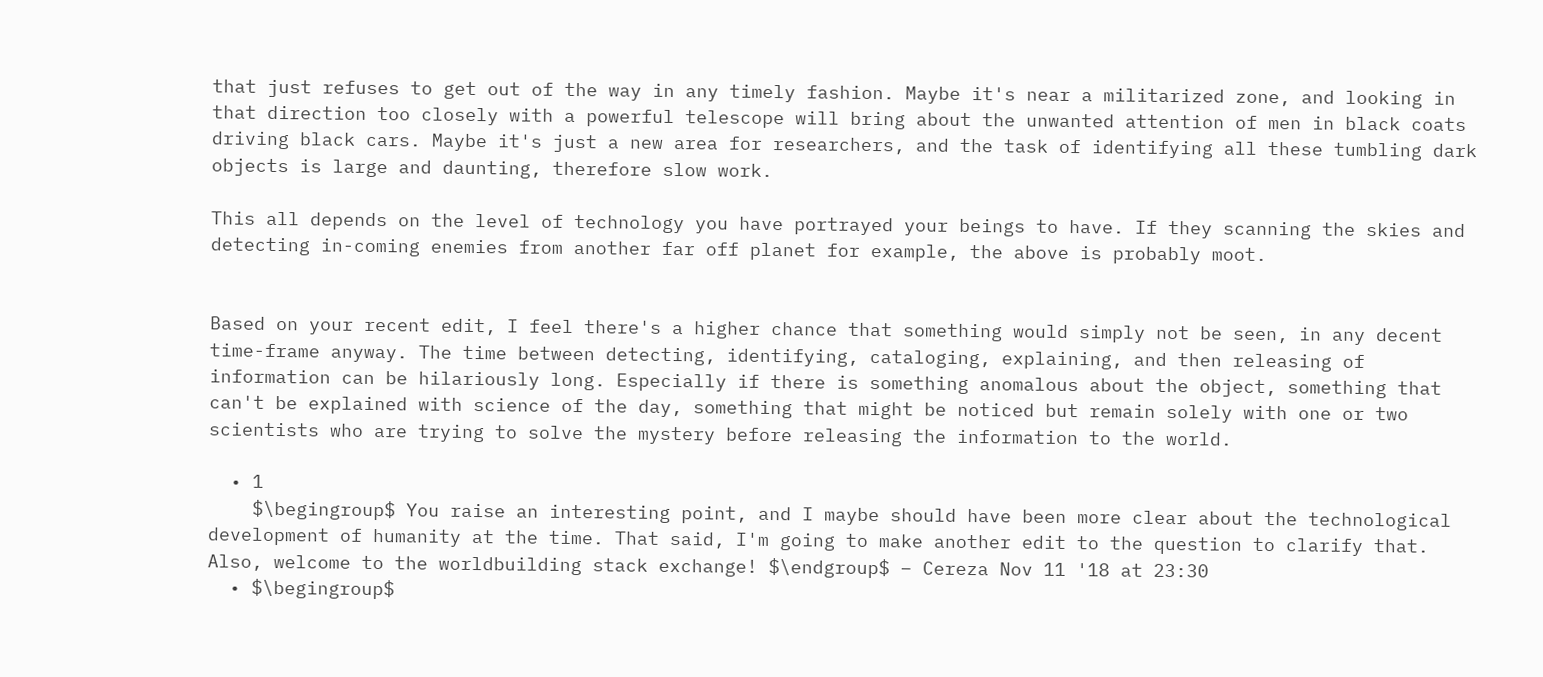that just refuses to get out of the way in any timely fashion. Maybe it's near a militarized zone, and looking in that direction too closely with a powerful telescope will bring about the unwanted attention of men in black coats driving black cars. Maybe it's just a new area for researchers, and the task of identifying all these tumbling dark objects is large and daunting, therefore slow work.

This all depends on the level of technology you have portrayed your beings to have. If they scanning the skies and detecting in-coming enemies from another far off planet for example, the above is probably moot.


Based on your recent edit, I feel there's a higher chance that something would simply not be seen, in any decent time-frame anyway. The time between detecting, identifying, cataloging, explaining, and then releasing of information can be hilariously long. Especially if there is something anomalous about the object, something that can't be explained with science of the day, something that might be noticed but remain solely with one or two scientists who are trying to solve the mystery before releasing the information to the world.

  • 1
    $\begingroup$ You raise an interesting point, and I maybe should have been more clear about the technological development of humanity at the time. That said, I'm going to make another edit to the question to clarify that. Also, welcome to the worldbuilding stack exchange! $\endgroup$ – Cereza Nov 11 '18 at 23:30
  • $\begingroup$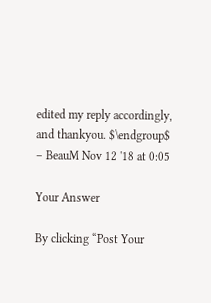edited my reply accordingly, and thankyou. $\endgroup$ – BeauM Nov 12 '18 at 0:05

Your Answer

By clicking “Post Your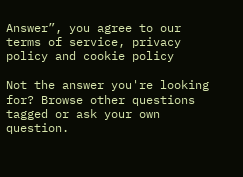Answer”, you agree to our terms of service, privacy policy and cookie policy

Not the answer you're looking for? Browse other questions tagged or ask your own question.